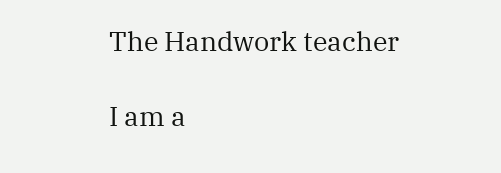The Handwork teacher

I am a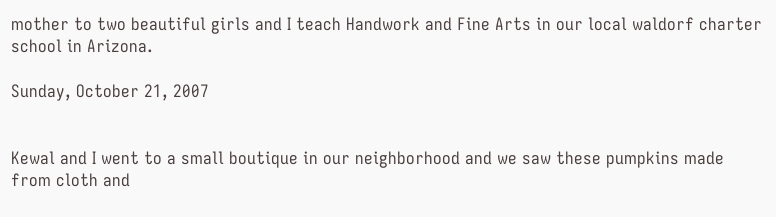mother to two beautiful girls and I teach Handwork and Fine Arts in our local waldorf charter school in Arizona.

Sunday, October 21, 2007


Kewal and I went to a small boutique in our neighborhood and we saw these pumpkins made from cloth and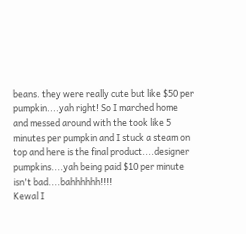beans. they were really cute but like $50 per pumpkin....yah right! So I marched home and messed around with the took like 5 minutes per pumpkin and I stuck a steam on top and here is the final product....designer pumpkins....yah being paid $10 per minute isn't bad....bahhhhhh!!!!
Kewal I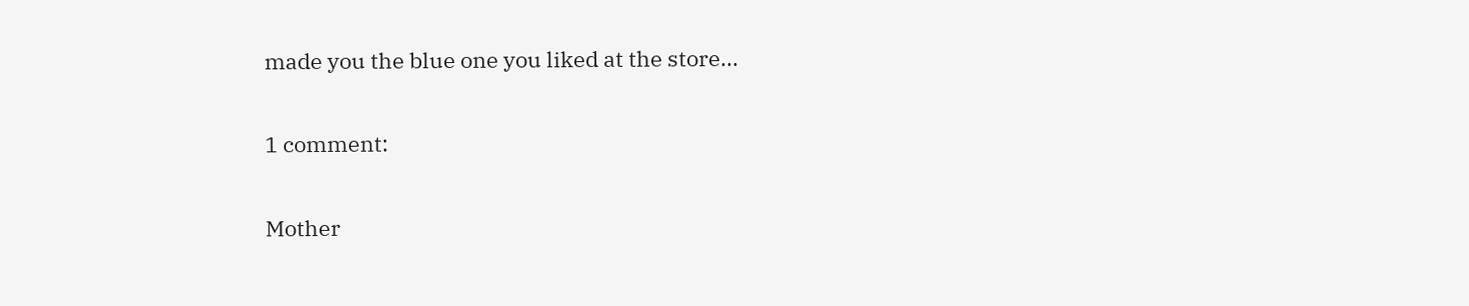made you the blue one you liked at the store...

1 comment:

Mother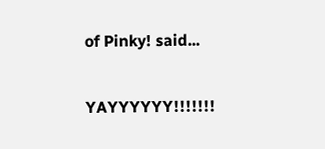of Pinky! said...

YAYYYYYY!!!!!!!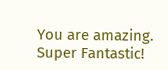You are amazing. Super Fantastic!